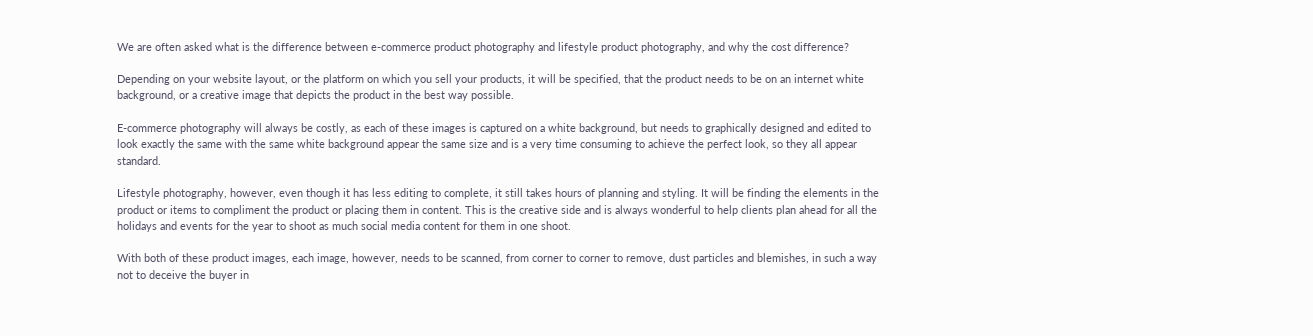We are often asked what is the difference between e-commerce product photography and lifestyle product photography, and why the cost difference?

Depending on your website layout, or the platform on which you sell your products, it will be specified, that the product needs to be on an internet white background, or a creative image that depicts the product in the best way possible.

E-commerce photography will always be costly, as each of these images is captured on a white background, but needs to graphically designed and edited to look exactly the same with the same white background appear the same size and is a very time consuming to achieve the perfect look, so they all appear standard.

Lifestyle photography, however, even though it has less editing to complete, it still takes hours of planning and styling. It will be finding the elements in the product or items to compliment the product or placing them in content. This is the creative side and is always wonderful to help clients plan ahead for all the holidays and events for the year to shoot as much social media content for them in one shoot.

With both of these product images, each image, however, needs to be scanned, from corner to corner to remove, dust particles and blemishes, in such a way not to deceive the buyer in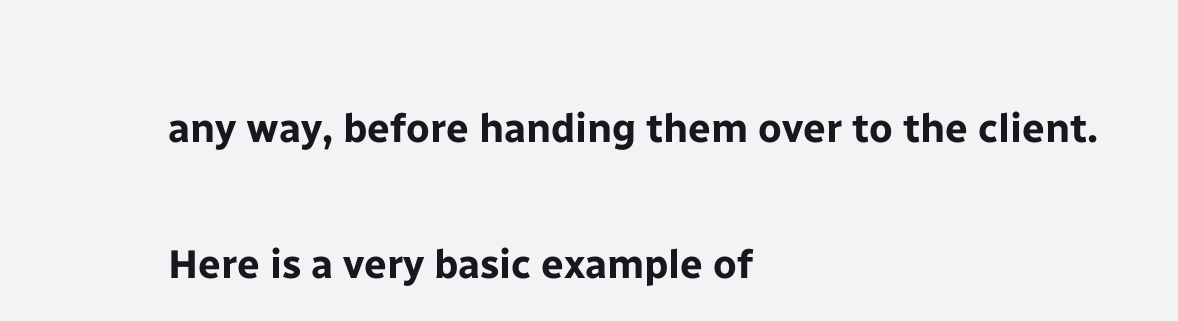any way, before handing them over to the client.

Here is a very basic example of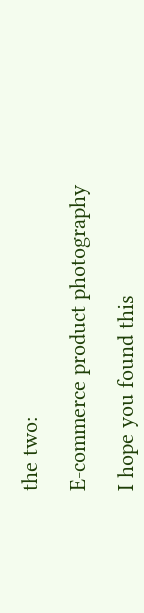the two:

E-commerce product photography

I hope you found this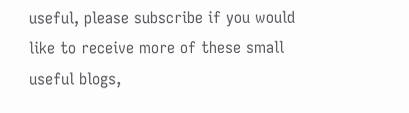useful, please subscribe if you would like to receive more of these small useful blogs,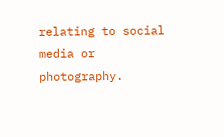relating to social media or photography.